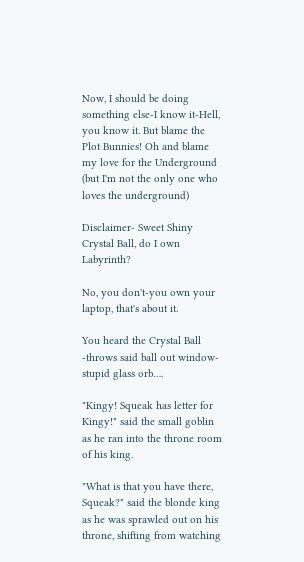Now, I should be doing something else-I know it-Hell, you know it. But blame the Plot Bunnies! Oh and blame my love for the Underground (but I'm not the only one who loves the underground)

Disclaimer- Sweet Shiny Crystal Ball, do I own Labyrinth?

No, you don't-you own your laptop, that's about it.

You heard the Crystal Ball -throws said ball out window- stupid glass orb….

"Kingy! Squeak has letter for Kingy!" said the small goblin as he ran into the throne room of his king.

"What is that you have there, Squeak?" said the blonde king as he was sprawled out on his throne, shifting from watching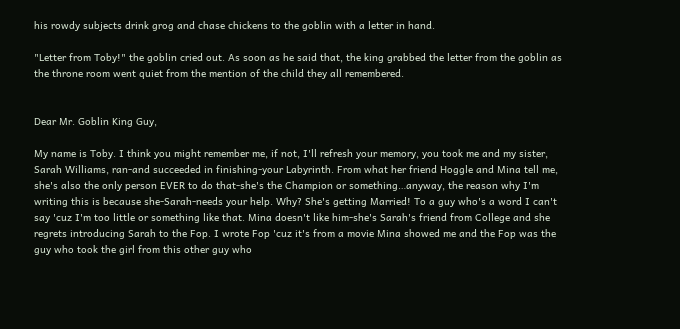his rowdy subjects drink grog and chase chickens to the goblin with a letter in hand.

"Letter from Toby!" the goblin cried out. As soon as he said that, the king grabbed the letter from the goblin as the throne room went quiet from the mention of the child they all remembered.


Dear Mr. Goblin King Guy,

My name is Toby. I think you might remember me, if not, I'll refresh your memory, you took me and my sister, Sarah Williams, ran-and succeeded in finishing-your Labyrinth. From what her friend Hoggle and Mina tell me, she's also the only person EVER to do that-she's the Champion or something…anyway, the reason why I'm writing this is because she-Sarah-needs your help. Why? She's getting Married! To a guy who's a word I can't say 'cuz I'm too little or something like that. Mina doesn't like him-she's Sarah's friend from College and she regrets introducing Sarah to the Fop. I wrote Fop 'cuz it's from a movie Mina showed me and the Fop was the guy who took the girl from this other guy who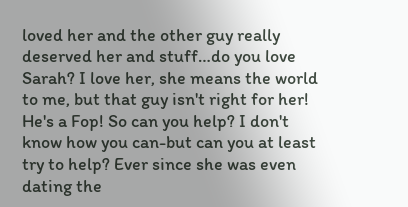loved her and the other guy really deserved her and stuff…do you love Sarah? I love her, she means the world to me, but that guy isn't right for her! He's a Fop! So can you help? I don't know how you can-but can you at least try to help? Ever since she was even dating the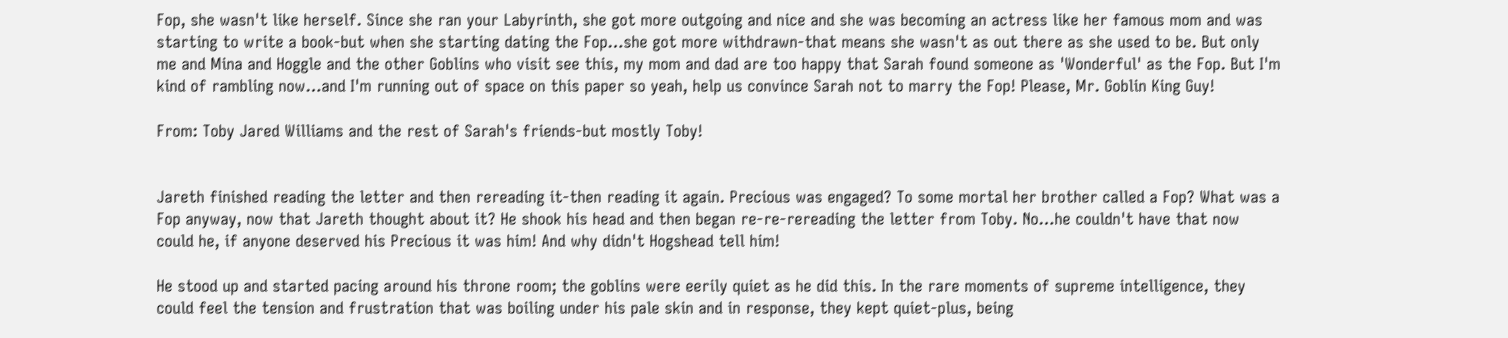Fop, she wasn't like herself. Since she ran your Labyrinth, she got more outgoing and nice and she was becoming an actress like her famous mom and was starting to write a book-but when she starting dating the Fop…she got more withdrawn-that means she wasn't as out there as she used to be. But only me and Mina and Hoggle and the other Goblins who visit see this, my mom and dad are too happy that Sarah found someone as 'Wonderful' as the Fop. But I'm kind of rambling now…and I'm running out of space on this paper so yeah, help us convince Sarah not to marry the Fop! Please, Mr. Goblin King Guy!

From: Toby Jared Williams and the rest of Sarah's friends-but mostly Toby!


Jareth finished reading the letter and then rereading it-then reading it again. Precious was engaged? To some mortal her brother called a Fop? What was a Fop anyway, now that Jareth thought about it? He shook his head and then began re-re-rereading the letter from Toby. No…he couldn't have that now could he, if anyone deserved his Precious it was him! And why didn't Hogshead tell him!

He stood up and started pacing around his throne room; the goblins were eerily quiet as he did this. In the rare moments of supreme intelligence, they could feel the tension and frustration that was boiling under his pale skin and in response, they kept quiet-plus, being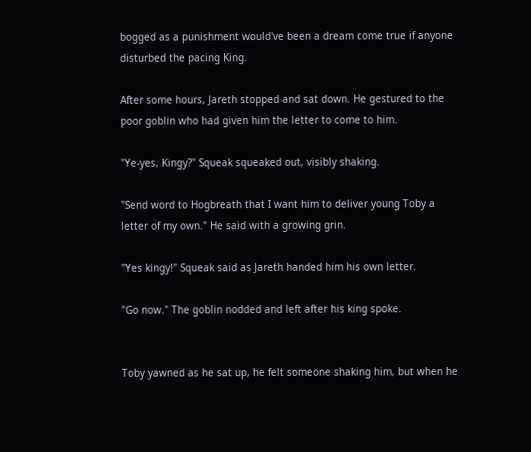bogged as a punishment would've been a dream come true if anyone disturbed the pacing King.

After some hours, Jareth stopped and sat down. He gestured to the poor goblin who had given him the letter to come to him.

"Ye-yes, Kingy?" Squeak squeaked out, visibly shaking.

"Send word to Hogbreath that I want him to deliver young Toby a letter of my own." He said with a growing grin.

"Yes kingy!" Squeak said as Jareth handed him his own letter.

"Go now." The goblin nodded and left after his king spoke.


Toby yawned as he sat up, he felt someone shaking him, but when he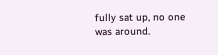fully sat up, no one was around.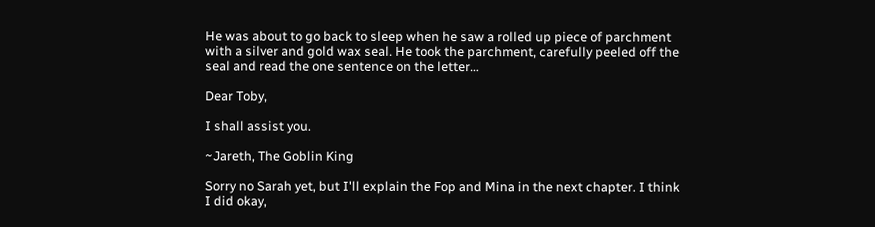He was about to go back to sleep when he saw a rolled up piece of parchment with a silver and gold wax seal. He took the parchment, carefully peeled off the seal and read the one sentence on the letter…

Dear Toby,

I shall assist you.

~Jareth, The Goblin King

Sorry no Sarah yet, but I'll explain the Fop and Mina in the next chapter. I think I did okay,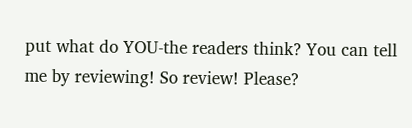put what do YOU-the readers think? You can tell me by reviewing! So review! Please?